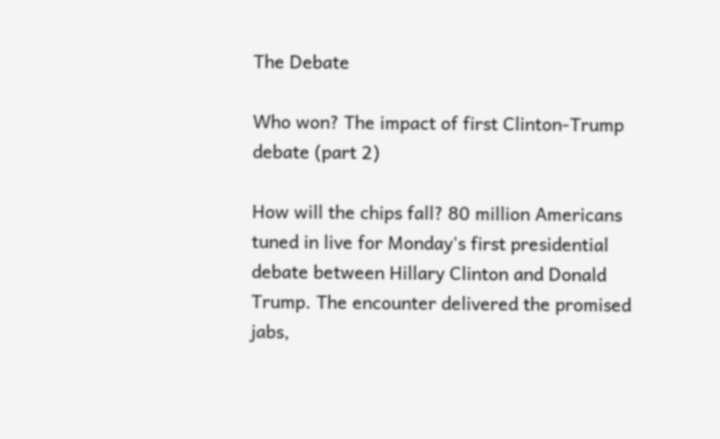The Debate

Who won? The impact of first Clinton-Trump debate (part 2)

How will the chips fall? 80 million Americans tuned in live for Monday's first presidential debate between Hillary Clinton and Donald Trump. The encounter delivered the promised jabs,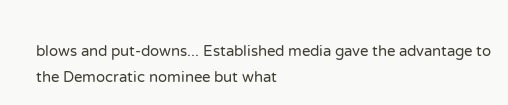blows and put-downs... Established media gave the advantage to the Democratic nominee but what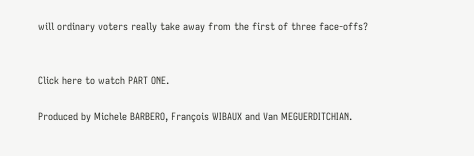will ordinary voters really take away from the first of three face-offs?


Click here to watch PART ONE.

Produced by Michele BARBERO, François WIBAUX and Van MEGUERDITCHIAN.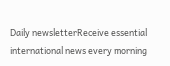Daily newsletterReceive essential international news every morning